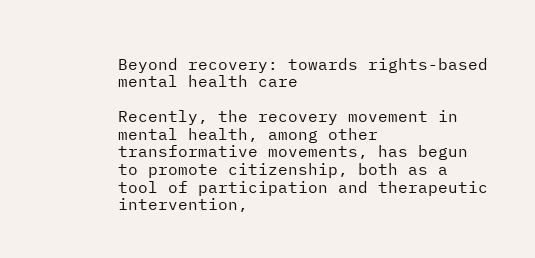Beyond recovery: towards rights-based mental health care

Recently, the recovery movement in mental health, among other transformative movements, has begun to promote citizenship, both as a tool of participation and therapeutic intervention,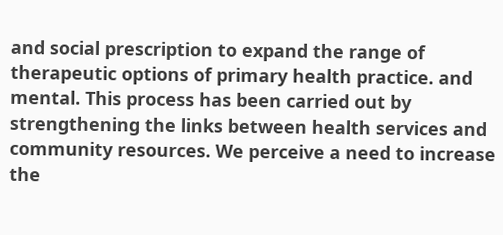and social prescription to expand the range of therapeutic options of primary health practice. and mental. This process has been carried out by strengthening the links between health services and community resources. We perceive a need to increase the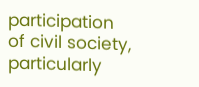participation of civil society, particularly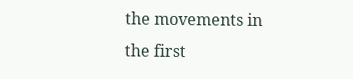the movements in the first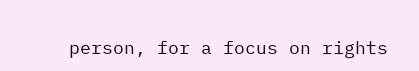person, for a focus on rights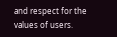and respect for the values of users.